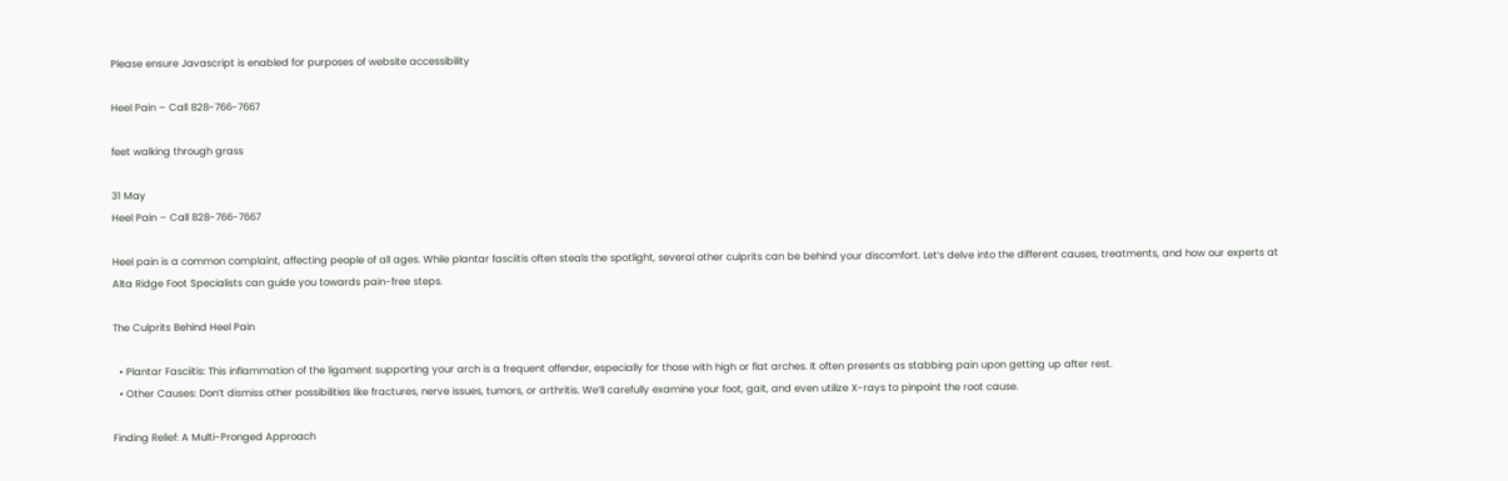Please ensure Javascript is enabled for purposes of website accessibility

Heel Pain – Call 828-766-7667

feet walking through grass

31 May
Heel Pain – Call 828-766-7667

Heel pain is a common complaint, affecting people of all ages. While plantar fasciitis often steals the spotlight, several other culprits can be behind your discomfort. Let’s delve into the different causes, treatments, and how our experts at Alta Ridge Foot Specialists can guide you towards pain-free steps.

The Culprits Behind Heel Pain

  • Plantar Fasciitis: This inflammation of the ligament supporting your arch is a frequent offender, especially for those with high or flat arches. It often presents as stabbing pain upon getting up after rest.
  • Other Causes: Don’t dismiss other possibilities like fractures, nerve issues, tumors, or arthritis. We’ll carefully examine your foot, gait, and even utilize X-rays to pinpoint the root cause.

Finding Relief: A Multi-Pronged Approach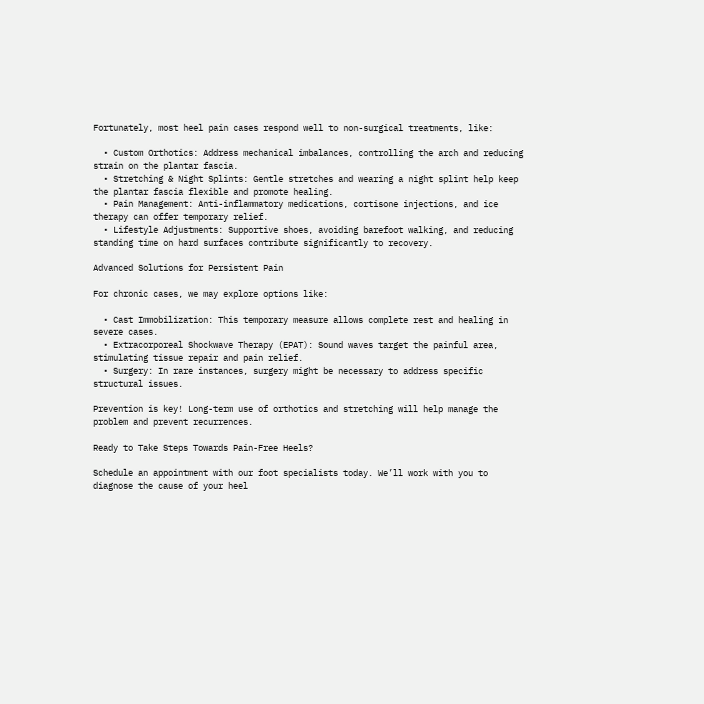Fortunately, most heel pain cases respond well to non-surgical treatments, like:

  • Custom Orthotics: Address mechanical imbalances, controlling the arch and reducing strain on the plantar fascia.
  • Stretching & Night Splints: Gentle stretches and wearing a night splint help keep the plantar fascia flexible and promote healing.
  • Pain Management: Anti-inflammatory medications, cortisone injections, and ice therapy can offer temporary relief.
  • Lifestyle Adjustments: Supportive shoes, avoiding barefoot walking, and reducing standing time on hard surfaces contribute significantly to recovery.

Advanced Solutions for Persistent Pain

For chronic cases, we may explore options like:

  • Cast Immobilization: This temporary measure allows complete rest and healing in severe cases.
  • Extracorporeal Shockwave Therapy (EPAT): Sound waves target the painful area, stimulating tissue repair and pain relief.
  • Surgery: In rare instances, surgery might be necessary to address specific structural issues.

Prevention is key! Long-term use of orthotics and stretching will help manage the problem and prevent recurrences.

Ready to Take Steps Towards Pain-Free Heels?

Schedule an appointment with our foot specialists today. We’ll work with you to diagnose the cause of your heel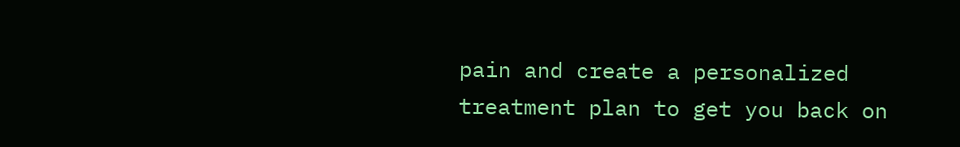pain and create a personalized treatment plan to get you back on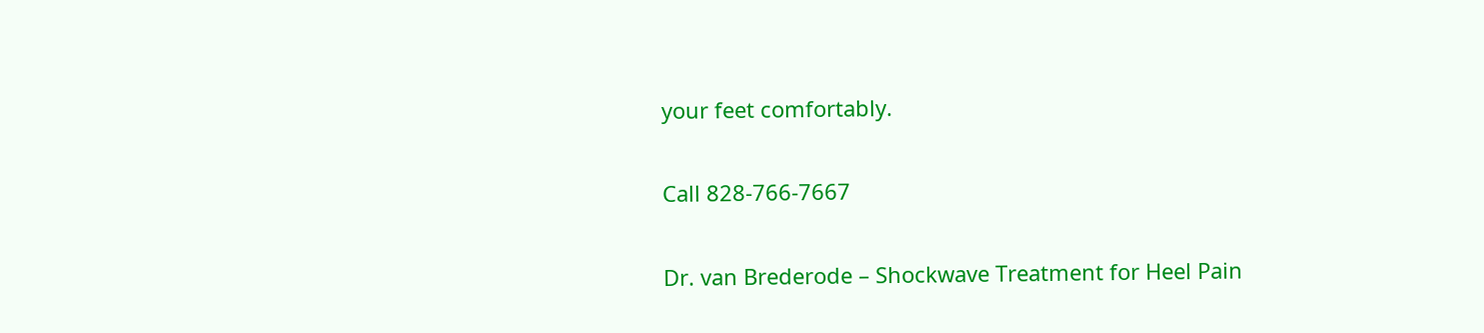your feet comfortably.

Call 828-766-7667

Dr. van Brederode – Shockwave Treatment for Heel Pain